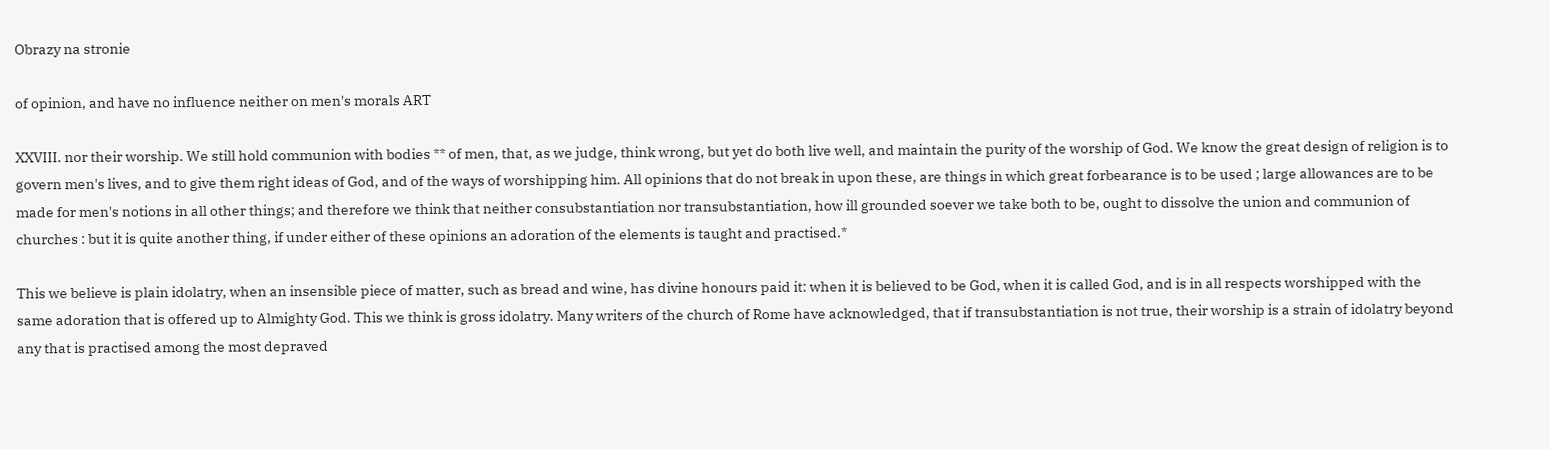Obrazy na stronie

of opinion, and have no influence neither on men's morals ART

XXVIII. nor their worship. We still hold communion with bodies ** of men, that, as we judge, think wrong, but yet do both live well, and maintain the purity of the worship of God. We know the great design of religion is to govern men's lives, and to give them right ideas of God, and of the ways of worshipping him. All opinions that do not break in upon these, are things in which great forbearance is to be used ; large allowances are to be made for men's notions in all other things; and therefore we think that neither consubstantiation nor transubstantiation, how ill grounded soever we take both to be, ought to dissolve the union and communion of churches : but it is quite another thing, if under either of these opinions an adoration of the elements is taught and practised.*

This we believe is plain idolatry, when an insensible piece of matter, such as bread and wine, has divine honours paid it: when it is believed to be God, when it is called God, and is in all respects worshipped with the same adoration that is offered up to Almighty God. This we think is gross idolatry. Many writers of the church of Rome have acknowledged, that if transubstantiation is not true, their worship is a strain of idolatry beyond any that is practised among the most depraved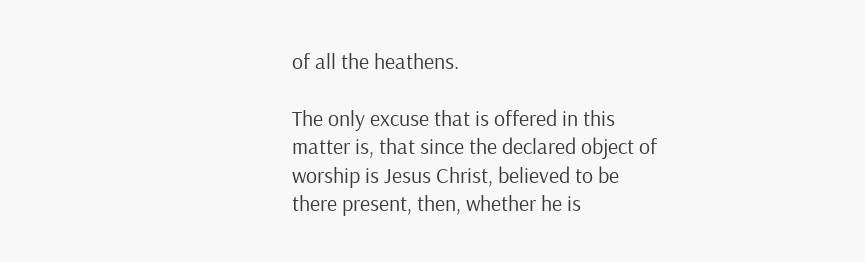of all the heathens.

The only excuse that is offered in this matter is, that since the declared object of worship is Jesus Christ, believed to be there present, then, whether he is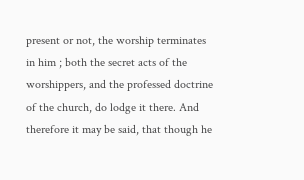present or not, the worship terminates in him ; both the secret acts of the worshippers, and the professed doctrine of the church, do lodge it there. And therefore it may be said, that though he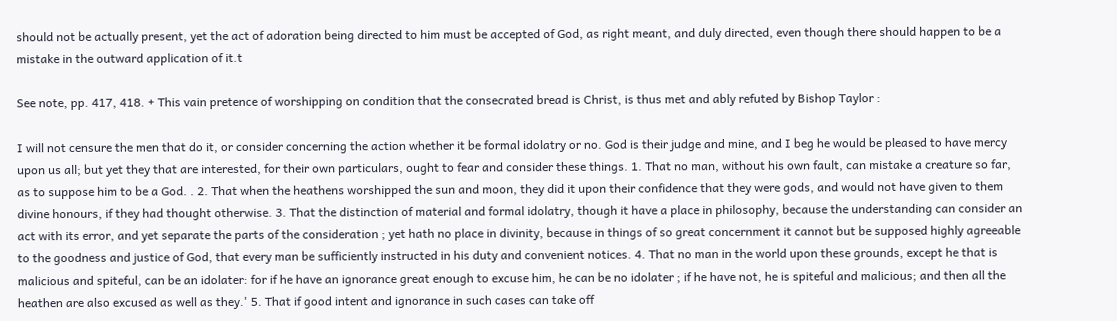should not be actually present, yet the act of adoration being directed to him must be accepted of God, as right meant, and duly directed, even though there should happen to be a mistake in the outward application of it.t

See note, pp. 417, 418. + This vain pretence of worshipping on condition that the consecrated bread is Christ, is thus met and ably refuted by Bishop Taylor :

I will not censure the men that do it, or consider concerning the action whether it be formal idolatry or no. God is their judge and mine, and I beg he would be pleased to have mercy upon us all; but yet they that are interested, for their own particulars, ought to fear and consider these things. 1. That no man, without his own fault, can mistake a creature so far, as to suppose him to be a God. . 2. That when the heathens worshipped the sun and moon, they did it upon their confidence that they were gods, and would not have given to them divine honours, if they had thought otherwise. 3. That the distinction of material and formal idolatry, though it have a place in philosophy, because the understanding can consider an act with its error, and yet separate the parts of the consideration ; yet hath no place in divinity, because in things of so great concernment it cannot but be supposed highly agreeable to the goodness and justice of God, that every man be sufficiently instructed in his duty and convenient notices. 4. That no man in the world upon these grounds, except he that is malicious and spiteful, can be an idolater: for if he have an ignorance great enough to excuse him, he can be no idolater ; if he have not, he is spiteful and malicious; and then all the heathen are also excused as well as they.' 5. That if good intent and ignorance in such cases can take off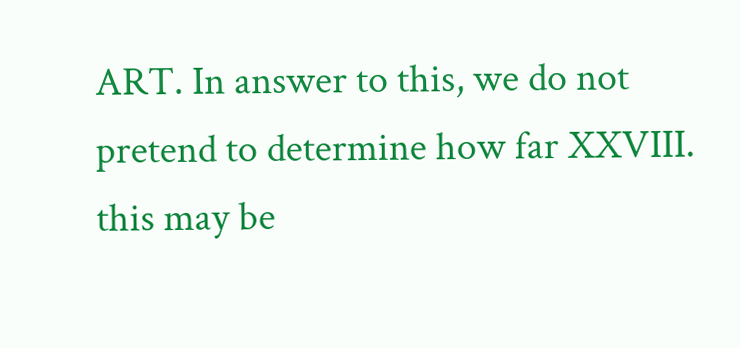ART. In answer to this, we do not pretend to determine how far XXVIII. this may be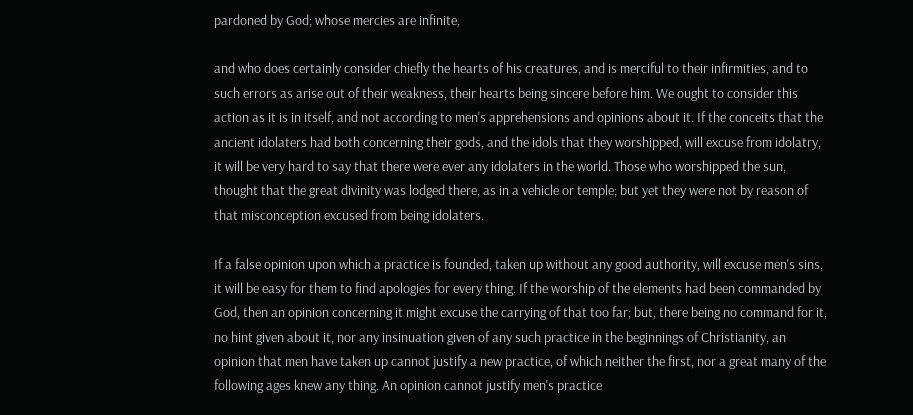pardoned by God; whose mercies are infinite,

and who does certainly consider chiefly the hearts of his creatures, and is merciful to their infirmities, and to such errors as arise out of their weakness, their hearts being sincere before him. We ought to consider this action as it is in itself, and not according to men's apprehensions and opinions about it. If the conceits that the ancient idolaters had both concerning their gods, and the idols that they worshipped, will excuse from idolatry, it will be very hard to say that there were ever any idolaters in the world. Those who worshipped the sun, thought that the great divinity was lodged there, as in a vehicle or temple; but yet they were not by reason of that misconception excused from being idolaters.

If a false opinion upon which a practice is founded, taken up without any good authority, will excuse men's sins, it will be easy for them to find apologies for every thing. If the worship of the elements had been commanded by God, then an opinion concerning it might excuse the carrying of that too far; but, there being no command for it, no hint given about it, nor any insinuation given of any such practice in the beginnings of Christianity, an opinion that men have taken up cannot justify a new practice, of which neither the first, nor a great many of the following ages knew any thing. An opinion cannot justify men's practice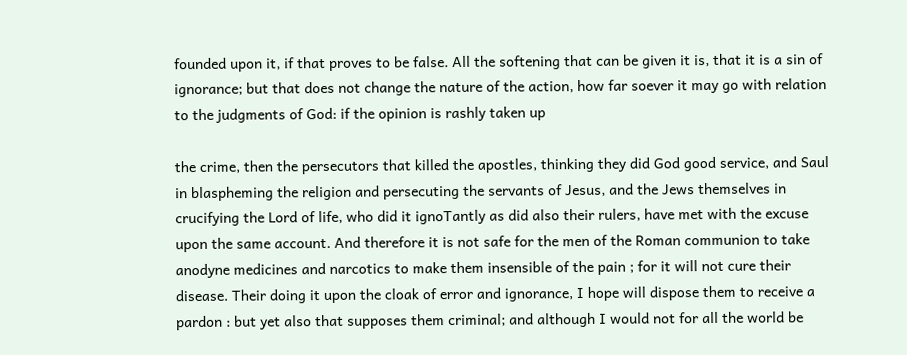founded upon it, if that proves to be false. All the softening that can be given it is, that it is a sin of ignorance; but that does not change the nature of the action, how far soever it may go with relation to the judgments of God: if the opinion is rashly taken up

the crime, then the persecutors that killed the apostles, thinking they did God good service, and Saul in blaspheming the religion and persecuting the servants of Jesus, and the Jews themselves in crucifying the Lord of life, who did it ignoTantly as did also their rulers, have met with the excuse upon the same account. And therefore it is not safe for the men of the Roman communion to take anodyne medicines and narcotics to make them insensible of the pain ; for it will not cure their disease. Their doing it upon the cloak of error and ignorance, I hope will dispose them to receive a pardon : but yet also that supposes them criminal; and although I would not for all the world be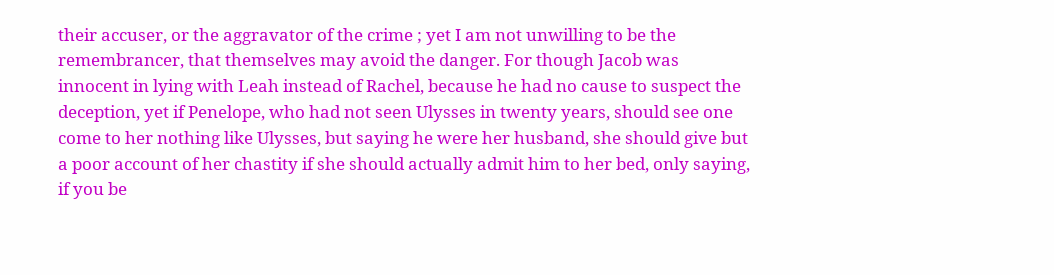their accuser, or the aggravator of the crime ; yet I am not unwilling to be the remembrancer, that themselves may avoid the danger. For though Jacob was innocent in lying with Leah instead of Rachel, because he had no cause to suspect the deception, yet if Penelope, who had not seen Ulysses in twenty years, should see one come to her nothing like Ulysses, but saying he were her husband, she should give but a poor account of her chastity if she should actually admit him to her bed, only saying, if you be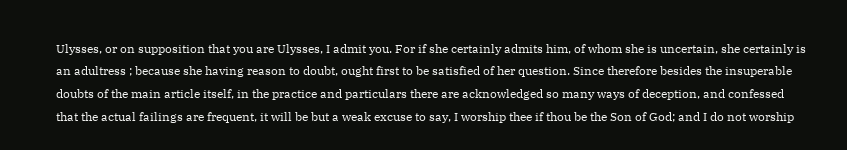Ulysses, or on supposition that you are Ulysses, I admit you. For if she certainly admits him, of whom she is uncertain, she certainly is an adultress ; because she having reason to doubt, ought first to be satisfied of her question. Since therefore besides the insuperable doubts of the main article itself, in the practice and particulars there are acknowledged so many ways of deception, and confessed that the actual failings are frequent, it will be but a weak excuse to say, I worship thee if thou be the Son of God; and I do not worship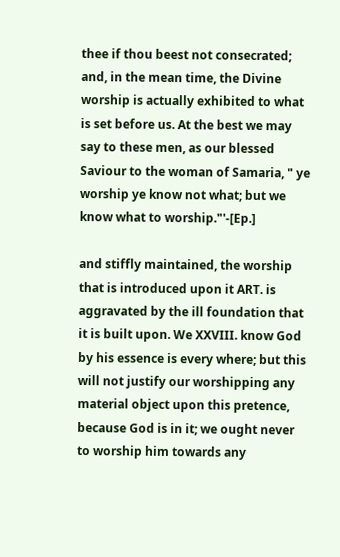thee if thou beest not consecrated; and, in the mean time, the Divine worship is actually exhibited to what is set before us. At the best we may say to these men, as our blessed Saviour to the woman of Samaria, " ye worship ye know not what; but we know what to worship."'-[Ep.]

and stiffly maintained, the worship that is introduced upon it ART. is aggravated by the ill foundation that it is built upon. We XXVIII. know God by his essence is every where; but this will not justify our worshipping any material object upon this pretence, because God is in it; we ought never to worship him towards any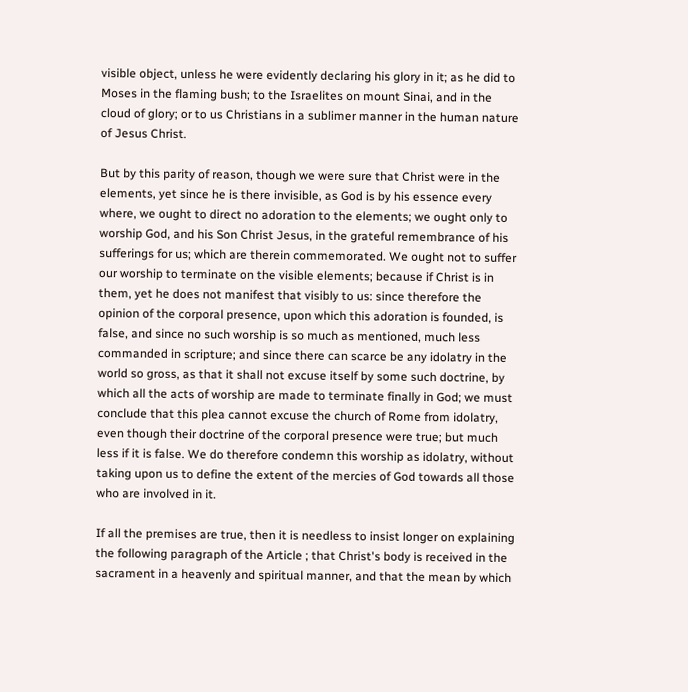visible object, unless he were evidently declaring his glory in it; as he did to Moses in the flaming bush; to the Israelites on mount Sinai, and in the cloud of glory; or to us Christians in a sublimer manner in the human nature of Jesus Christ.

But by this parity of reason, though we were sure that Christ were in the elements, yet since he is there invisible, as God is by his essence every where, we ought to direct no adoration to the elements; we ought only to worship God, and his Son Christ Jesus, in the grateful remembrance of his sufferings for us; which are therein commemorated. We ought not to suffer our worship to terminate on the visible elements; because if Christ is in them, yet he does not manifest that visibly to us: since therefore the opinion of the corporal presence, upon which this adoration is founded, is false, and since no such worship is so much as mentioned, much less commanded in scripture; and since there can scarce be any idolatry in the world so gross, as that it shall not excuse itself by some such doctrine, by which all the acts of worship are made to terminate finally in God; we must conclude that this plea cannot excuse the church of Rome from idolatry, even though their doctrine of the corporal presence were true; but much less if it is false. We do therefore condemn this worship as idolatry, without taking upon us to define the extent of the mercies of God towards all those who are involved in it.

If all the premises are true, then it is needless to insist longer on explaining the following paragraph of the Article ; that Christ's body is received in the sacrament in a heavenly and spiritual manner, and that the mean by which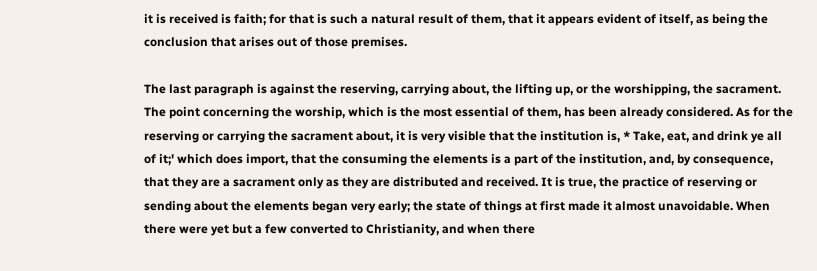it is received is faith; for that is such a natural result of them, that it appears evident of itself, as being the conclusion that arises out of those premises.

The last paragraph is against the reserving, carrying about, the lifting up, or the worshipping, the sacrament. The point concerning the worship, which is the most essential of them, has been already considered. As for the reserving or carrying the sacrament about, it is very visible that the institution is, * Take, eat, and drink ye all of it;' which does import, that the consuming the elements is a part of the institution, and, by consequence, that they are a sacrament only as they are distributed and received. It is true, the practice of reserving or sending about the elements began very early; the state of things at first made it almost unavoidable. When there were yet but a few converted to Christianity, and when there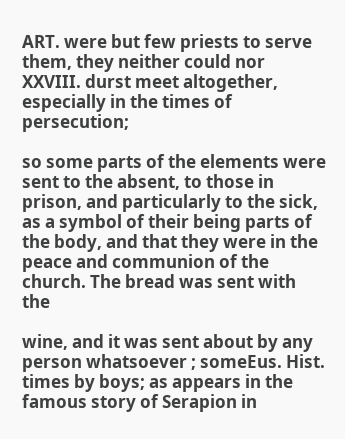ART. were but few priests to serve them, they neither could nor XXVIII. durst meet altogether, especially in the times of persecution;

so some parts of the elements were sent to the absent, to those in prison, and particularly to the sick, as a symbol of their being parts of the body, and that they were in the peace and communion of the church. The bread was sent with the

wine, and it was sent about by any person whatsoever ; someEus. Hist. times by boys; as appears in the famous story of Serapion in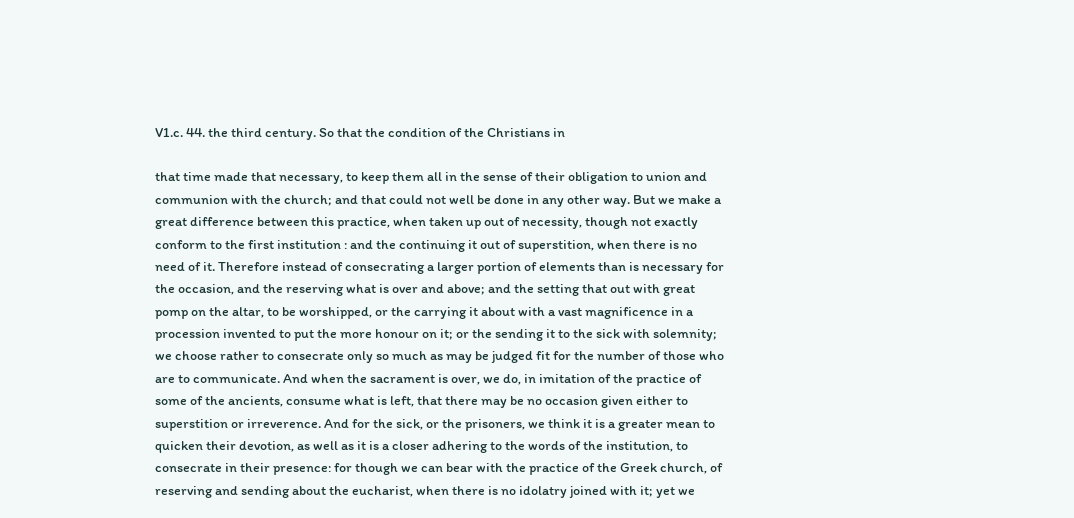V1.c. 44. the third century. So that the condition of the Christians in

that time made that necessary, to keep them all in the sense of their obligation to union and communion with the church; and that could not well be done in any other way. But we make a great difference between this practice, when taken up out of necessity, though not exactly conform to the first institution : and the continuing it out of superstition, when there is no need of it. Therefore instead of consecrating a larger portion of elements than is necessary for the occasion, and the reserving what is over and above; and the setting that out with great pomp on the altar, to be worshipped, or the carrying it about with a vast magnificence in a procession invented to put the more honour on it; or the sending it to the sick with solemnity; we choose rather to consecrate only so much as may be judged fit for the number of those who are to communicate. And when the sacrament is over, we do, in imitation of the practice of some of the ancients, consume what is left, that there may be no occasion given either to superstition or irreverence. And for the sick, or the prisoners, we think it is a greater mean to quicken their devotion, as well as it is a closer adhering to the words of the institution, to consecrate in their presence: for though we can bear with the practice of the Greek church, of reserving and sending about the eucharist, when there is no idolatry joined with it; yet we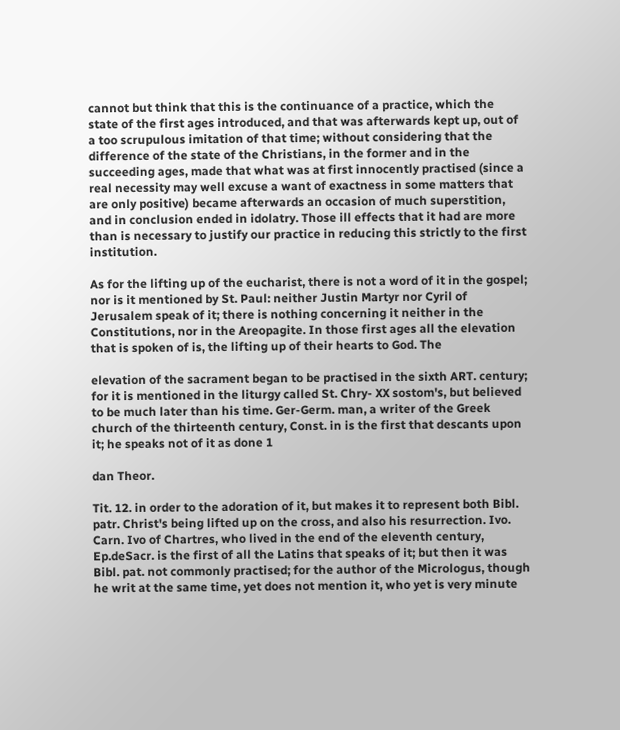cannot but think that this is the continuance of a practice, which the state of the first ages introduced, and that was afterwards kept up, out of a too scrupulous imitation of that time; without considering that the difference of the state of the Christians, in the former and in the succeeding ages, made that what was at first innocently practised (since a real necessity may well excuse a want of exactness in some matters that are only positive) became afterwards an occasion of much superstition, and in conclusion ended in idolatry. Those ill effects that it had are more than is necessary to justify our practice in reducing this strictly to the first institution.

As for the lifting up of the eucharist, there is not a word of it in the gospel; nor is it mentioned by St. Paul: neither Justin Martyr nor Cyril of Jerusalem speak of it; there is nothing concerning it neither in the Constitutions, nor in the Areopagite. In those first ages all the elevation that is spoken of is, the lifting up of their hearts to God. The

elevation of the sacrament began to be practised in the sixth ART. century; for it is mentioned in the liturgy called St. Chry- XX sostom's, but believed to be much later than his time. Ger-Germ. man, a writer of the Greek church of the thirteenth century, Const. in is the first that descants upon it; he speaks not of it as done 1

dan Theor.

Tit. 12. in order to the adoration of it, but makes it to represent both Bibl. patr. Christ's being lifted up on the cross, and also his resurrection. Ivo. Carn. Ivo of Chartres, who lived in the end of the eleventh century, Ep.deSacr. is the first of all the Latins that speaks of it; but then it was Bibl. pat. not commonly practised; for the author of the Micrologus, though he writ at the same time, yet does not mention it, who yet is very minute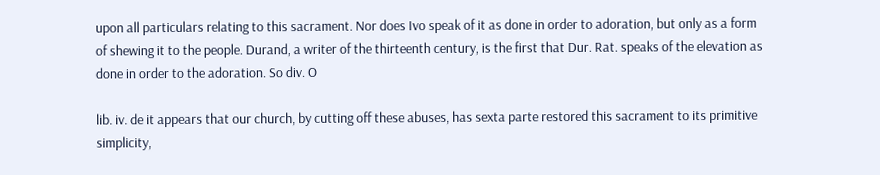upon all particulars relating to this sacrament. Nor does Ivo speak of it as done in order to adoration, but only as a form of shewing it to the people. Durand, a writer of the thirteenth century, is the first that Dur. Rat. speaks of the elevation as done in order to the adoration. So div. O

lib. iv. de it appears that our church, by cutting off these abuses, has sexta parte restored this sacrament to its primitive simplicity,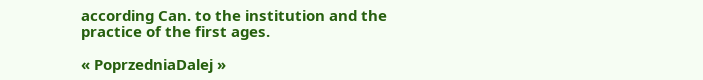according Can. to the institution and the practice of the first ages.

« PoprzedniaDalej »